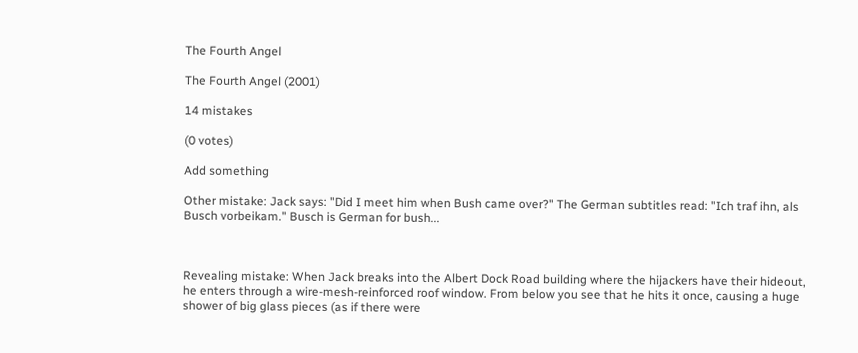The Fourth Angel

The Fourth Angel (2001)

14 mistakes

(0 votes)

Add something

Other mistake: Jack says: "Did I meet him when Bush came over?" The German subtitles read: "Ich traf ihn, als Busch vorbeikam." Busch is German for bush...



Revealing mistake: When Jack breaks into the Albert Dock Road building where the hijackers have their hideout, he enters through a wire-mesh-reinforced roof window. From below you see that he hits it once, causing a huge shower of big glass pieces (as if there were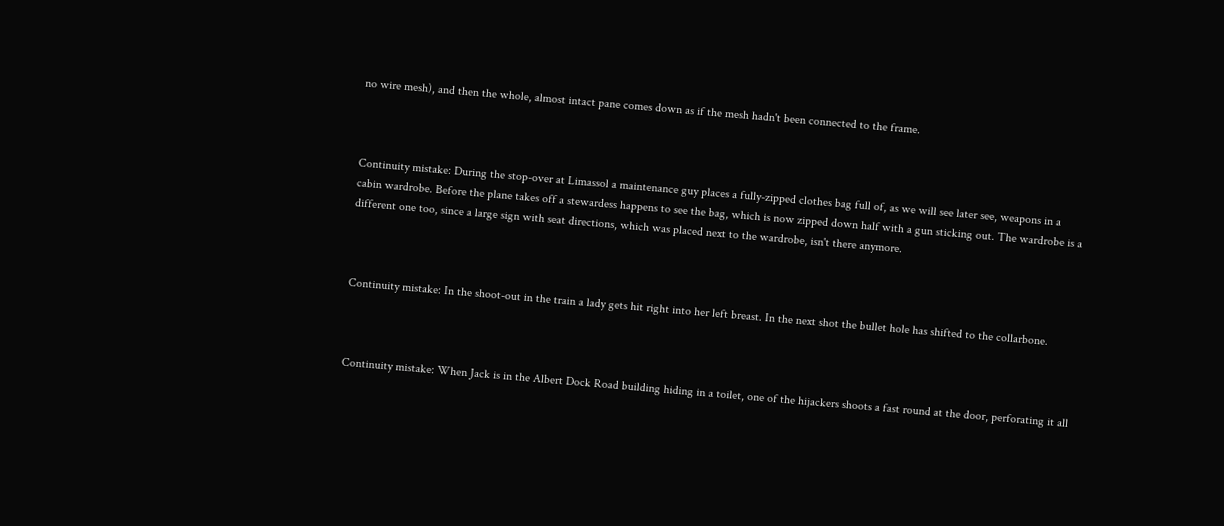no wire mesh), and then the whole, almost intact pane comes down as if the mesh hadn't been connected to the frame.



Continuity mistake: During the stop-over at Limassol a maintenance guy places a fully-zipped clothes bag full of, as we will see later see, weapons in a cabin wardrobe. Before the plane takes off a stewardess happens to see the bag, which is now zipped down half with a gun sticking out. The wardrobe is a different one too, since a large sign with seat directions, which was placed next to the wardrobe, isn't there anymore.



Continuity mistake: In the shoot-out in the train a lady gets hit right into her left breast. In the next shot the bullet hole has shifted to the collarbone.



Continuity mistake: When Jack is in the Albert Dock Road building hiding in a toilet, one of the hijackers shoots a fast round at the door, perforating it all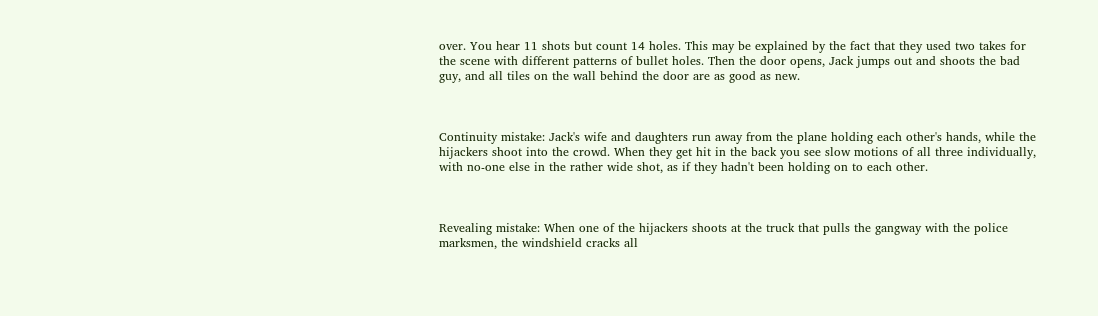over. You hear 11 shots but count 14 holes. This may be explained by the fact that they used two takes for the scene with different patterns of bullet holes. Then the door opens, Jack jumps out and shoots the bad guy, and all tiles on the wall behind the door are as good as new.



Continuity mistake: Jack's wife and daughters run away from the plane holding each other's hands, while the hijackers shoot into the crowd. When they get hit in the back you see slow motions of all three individually, with no-one else in the rather wide shot, as if they hadn't been holding on to each other.



Revealing mistake: When one of the hijackers shoots at the truck that pulls the gangway with the police marksmen, the windshield cracks all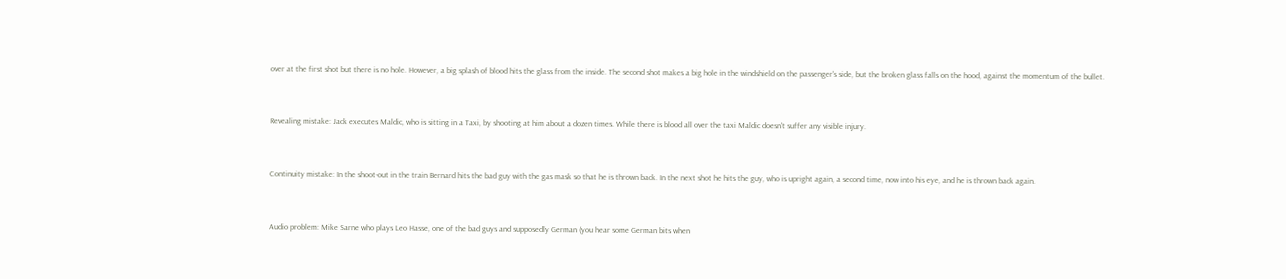over at the first shot but there is no hole. However, a big splash of blood hits the glass from the inside. The second shot makes a big hole in the windshield on the passenger's side, but the broken glass falls on the hood, against the momentum of the bullet.



Revealing mistake: Jack executes Maldic, who is sitting in a Taxi, by shooting at him about a dozen times. While there is blood all over the taxi Maldic doesn't suffer any visible injury.



Continuity mistake: In the shoot-out in the train Bernard hits the bad guy with the gas mask so that he is thrown back. In the next shot he hits the guy, who is upright again, a second time, now into his eye, and he is thrown back again.



Audio problem: Mike Sarne who plays Leo Hasse, one of the bad guys and supposedly German (you hear some German bits when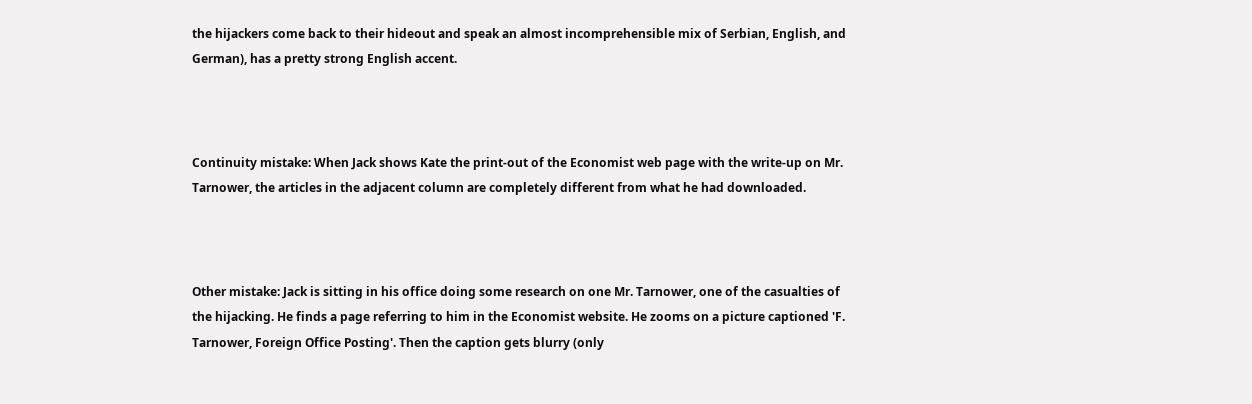the hijackers come back to their hideout and speak an almost incomprehensible mix of Serbian, English, and German), has a pretty strong English accent.



Continuity mistake: When Jack shows Kate the print-out of the Economist web page with the write-up on Mr. Tarnower, the articles in the adjacent column are completely different from what he had downloaded.



Other mistake: Jack is sitting in his office doing some research on one Mr. Tarnower, one of the casualties of the hijacking. He finds a page referring to him in the Economist website. He zooms on a picture captioned 'F. Tarnower, Foreign Office Posting'. Then the caption gets blurry (only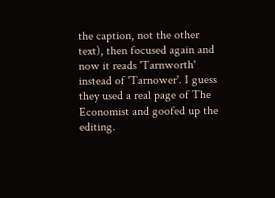the caption, not the other text), then focused again and now it reads 'Tarnworth' instead of 'Tarnower'. I guess they used a real page of The Economist and goofed up the editing.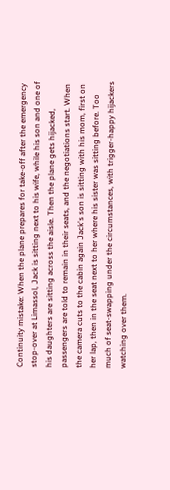Continuity mistake: When the plane prepares for take-off after the emergency stop-over at Limassol, Jack is sitting next to his wife, while his son and one of his daughters are sitting across the aisle. Then the plane gets hijacked, passengers are told to remain in their seats, and the negotiations start. When the camera cuts to the cabin again Jack's son is sitting with his mom, first on her lap, then in the seat next to her where his sister was sitting before. Too much of seat-swapping under the circumstances, with trigger-happy hijackers watching over them.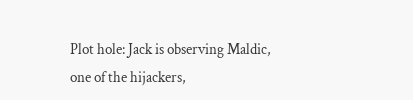Plot hole: Jack is observing Maldic, one of the hijackers,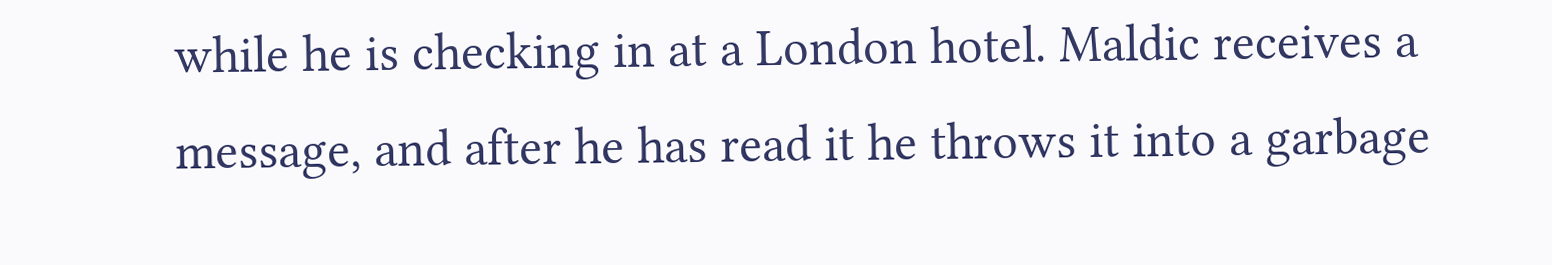while he is checking in at a London hotel. Maldic receives a message, and after he has read it he throws it into a garbage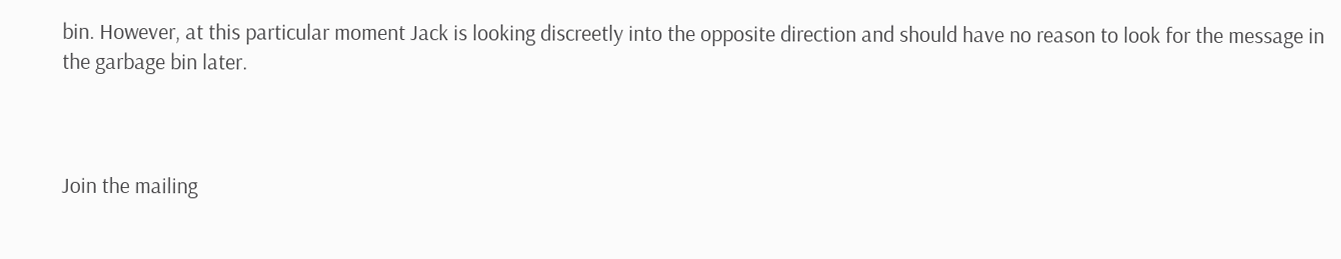bin. However, at this particular moment Jack is looking discreetly into the opposite direction and should have no reason to look for the message in the garbage bin later.



Join the mailing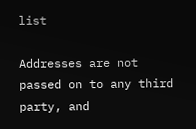list

Addresses are not passed on to any third party, and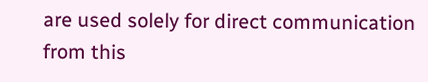are used solely for direct communication from this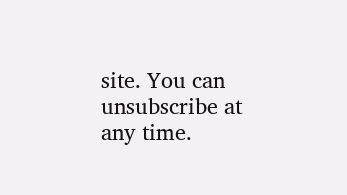site. You can unsubscribe at any time.